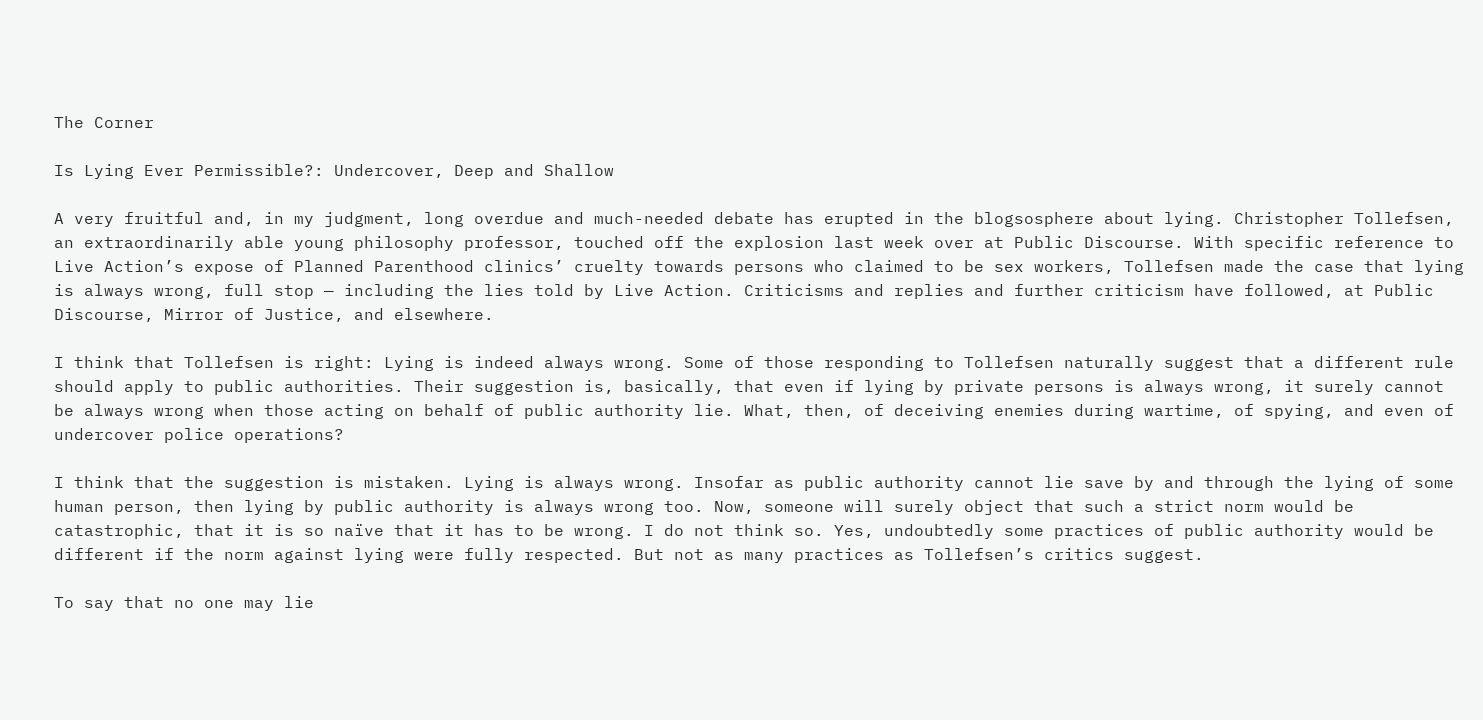The Corner

Is Lying Ever Permissible?: Undercover, Deep and Shallow

A very fruitful and, in my judgment, long overdue and much-needed debate has erupted in the blogsosphere about lying. Christopher Tollefsen, an extraordinarily able young philosophy professor, touched off the explosion last week over at Public Discourse. With specific reference to Live Action’s expose of Planned Parenthood clinics’ cruelty towards persons who claimed to be sex workers, Tollefsen made the case that lying is always wrong, full stop — including the lies told by Live Action. Criticisms and replies and further criticism have followed, at Public Discourse, Mirror of Justice, and elsewhere.

I think that Tollefsen is right: Lying is indeed always wrong. Some of those responding to Tollefsen naturally suggest that a different rule should apply to public authorities. Their suggestion is, basically, that even if lying by private persons is always wrong, it surely cannot be always wrong when those acting on behalf of public authority lie. What, then, of deceiving enemies during wartime, of spying, and even of undercover police operations?

I think that the suggestion is mistaken. Lying is always wrong. Insofar as public authority cannot lie save by and through the lying of some human person, then lying by public authority is always wrong too. Now, someone will surely object that such a strict norm would be catastrophic, that it is so naïve that it has to be wrong. I do not think so. Yes, undoubtedly some practices of public authority would be different if the norm against lying were fully respected. But not as many practices as Tollefsen’s critics suggest.

To say that no one may lie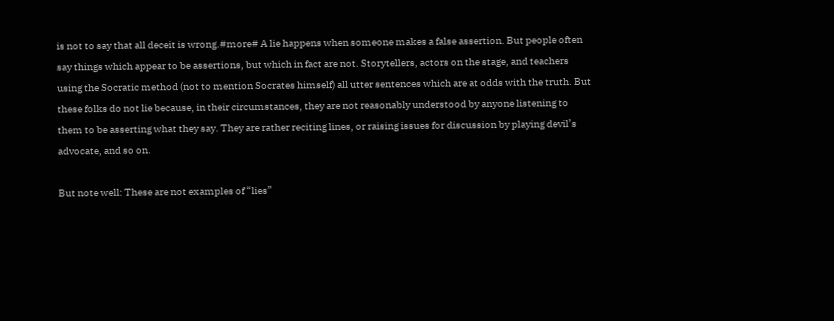is not to say that all deceit is wrong.#more# A lie happens when someone makes a false assertion. But people often say things which appear to be assertions, but which in fact are not. Storytellers, actors on the stage, and teachers using the Socratic method (not to mention Socrates himself) all utter sentences which are at odds with the truth. But these folks do not lie because, in their circumstances, they are not reasonably understood by anyone listening to them to be asserting what they say. They are rather reciting lines, or raising issues for discussion by playing devil’s advocate, and so on.

But note well: These are not examples of “lies”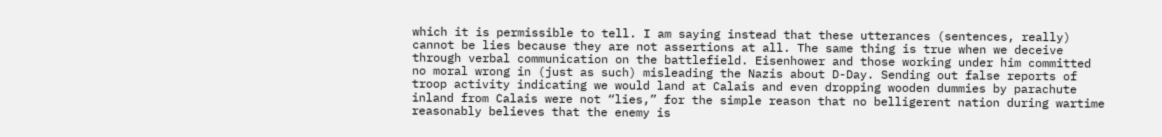which it is permissible to tell. I am saying instead that these utterances (sentences, really) cannot be lies because they are not assertions at all. The same thing is true when we deceive through verbal communication on the battlefield. Eisenhower and those working under him committed no moral wrong in (just as such) misleading the Nazis about D-Day. Sending out false reports of troop activity indicating we would land at Calais and even dropping wooden dummies by parachute inland from Calais were not “lies,” for the simple reason that no belligerent nation during wartime reasonably believes that the enemy is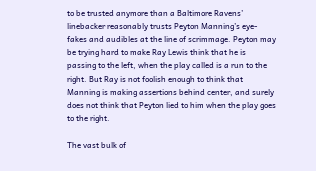to be trusted anymore than a Baltimore Ravens’ linebacker reasonably trusts Peyton Manning’s eye-fakes and audibles at the line of scrimmage. Peyton may be trying hard to make Ray Lewis think that he is passing to the left, when the play called is a run to the right. But Ray is not foolish enough to think that Manning is making assertions behind center, and surely does not think that Peyton lied to him when the play goes to the right.

The vast bulk of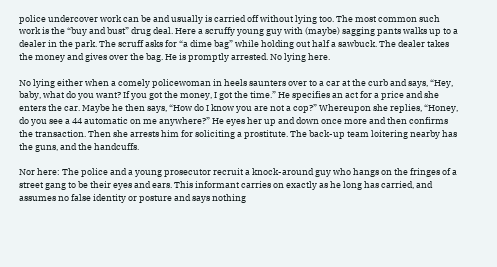police undercover work can be and usually is carried off without lying too. The most common such work is the “buy and bust” drug deal. Here a scruffy young guy with (maybe) sagging pants walks up to a dealer in the park. The scruff asks for “a dime bag” while holding out half a sawbuck. The dealer takes the money and gives over the bag. He is promptly arrested. No lying here.

No lying either when a comely policewoman in heels saunters over to a car at the curb and says, “Hey, baby, what do you want? If you got the money, I got the time.” He specifies an act for a price and she enters the car. Maybe he then says, “How do I know you are not a cop?” Whereupon she replies, “Honey, do you see a 44 automatic on me anywhere?” He eyes her up and down once more and then confirms the transaction. Then she arrests him for soliciting a prostitute. The back-up team loitering nearby has the guns, and the handcuffs.

Nor here: The police and a young prosecutor recruit a knock-around guy who hangs on the fringes of a street gang to be their eyes and ears. This informant carries on exactly as he long has carried, and assumes no false identity or posture and says nothing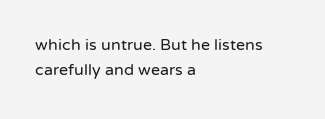which is untrue. But he listens carefully and wears a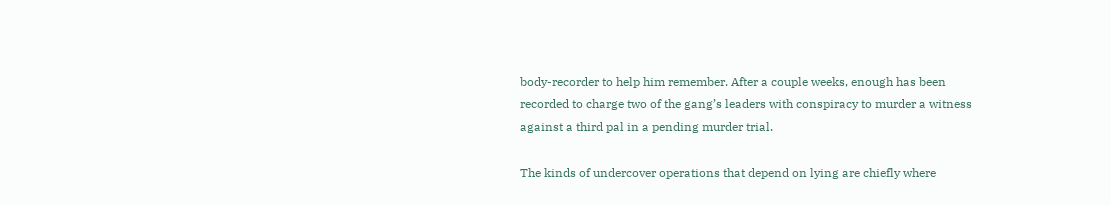body-recorder to help him remember. After a couple weeks, enough has been recorded to charge two of the gang’s leaders with conspiracy to murder a witness against a third pal in a pending murder trial.

The kinds of undercover operations that depend on lying are chiefly where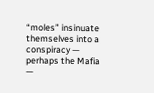“moles” insinuate themselves into a conspiracy — perhaps the Mafia —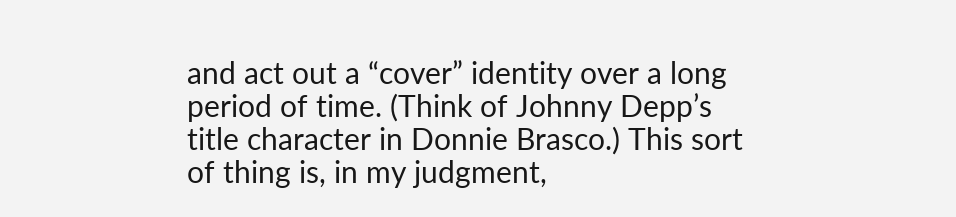and act out a “cover” identity over a long period of time. (Think of Johnny Depp’s title character in Donnie Brasco.) This sort of thing is, in my judgment,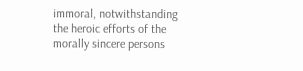immoral, notwithstanding the heroic efforts of the morally sincere persons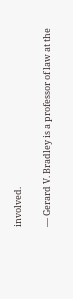involved.

— Gerard V. Bradley is a professor of law at the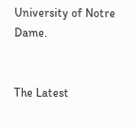University of Notre Dame.


The Latest